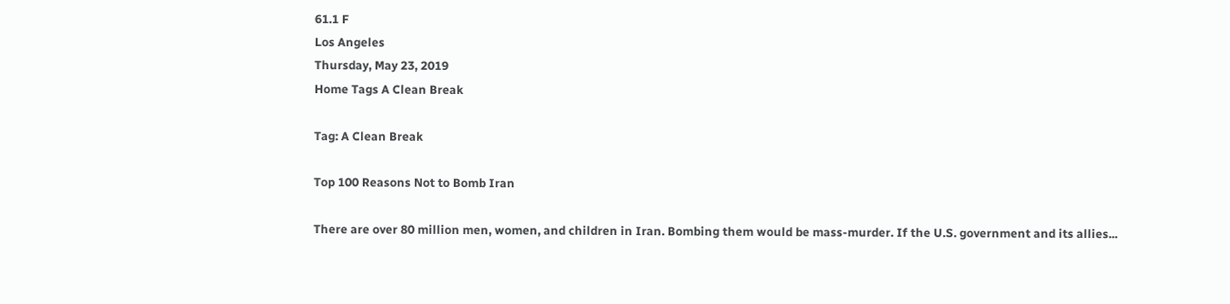61.1 F
Los Angeles
Thursday, May 23, 2019
Home Tags A Clean Break

Tag: A Clean Break

Top 100 Reasons Not to Bomb Iran

There are over 80 million men, women, and children in Iran. Bombing them would be mass-murder. If the U.S. government and its allies...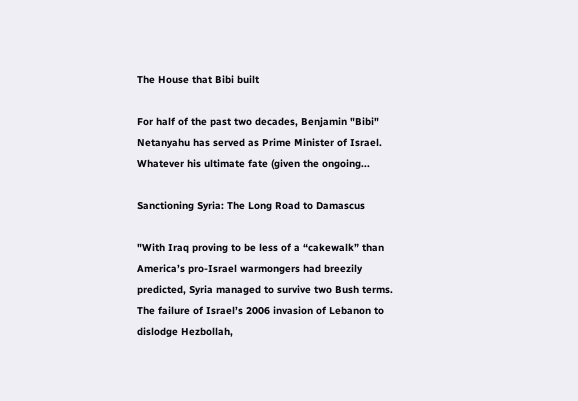The House that Bibi built

For half of the past two decades, Benjamin "Bibi" Netanyahu has served as Prime Minister of Israel. Whatever his ultimate fate (given the ongoing...

Sanctioning Syria: The Long Road to Damascus

"With Iraq proving to be less of a “cakewalk” than America’s pro-Israel warmongers had breezily predicted, Syria managed to survive two Bush terms. The failure of Israel’s 2006 invasion of Lebanon to dislodge Hezbollah,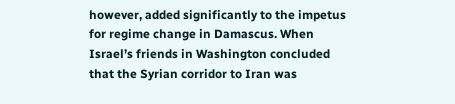however, added significantly to the impetus for regime change in Damascus. When Israel’s friends in Washington concluded that the Syrian corridor to Iran was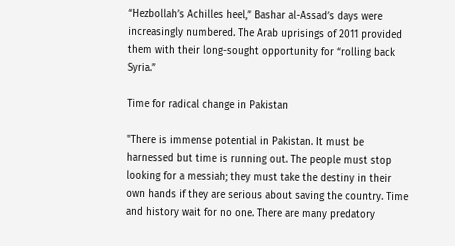“Hezbollah’s Achilles heel,” Bashar al-Assad’s days were increasingly numbered. The Arab uprisings of 2011 provided them with their long-sought opportunity for “rolling back Syria.”

Time for radical change in Pakistan

"There is immense potential in Pakistan. It must be harnessed but time is running out. The people must stop looking for a messiah; they must take the destiny in their own hands if they are serious about saving the country. Time and history wait for no one. There are many predatory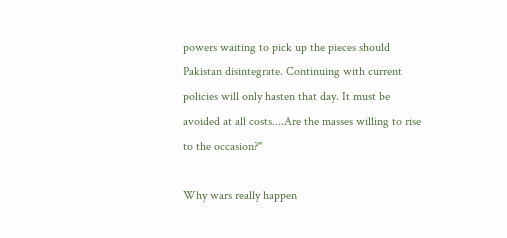powers waiting to pick up the pieces should Pakistan disintegrate. Continuing with current policies will only hasten that day. It must be avoided at all costs....Are the masses willing to rise to the occasion?"

Why wars really happen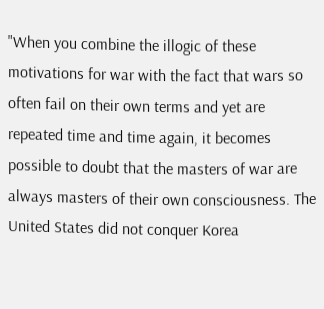"When you combine the illogic of these motivations for war with the fact that wars so often fail on their own terms and yet are repeated time and time again, it becomes possible to doubt that the masters of war are always masters of their own consciousness. The United States did not conquer Korea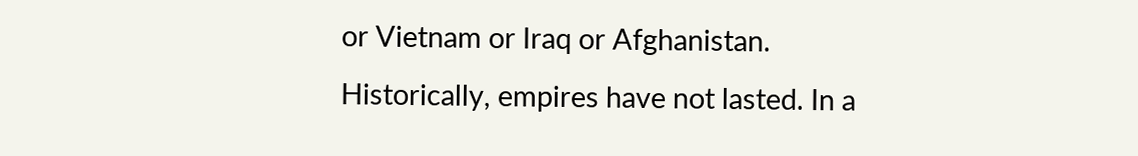or Vietnam or Iraq or Afghanistan. Historically, empires have not lasted. In a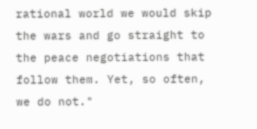rational world we would skip the wars and go straight to the peace negotiations that follow them. Yet, so often, we do not."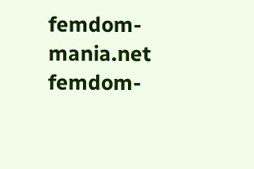femdom-mania.net femdom-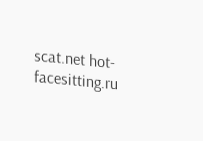scat.net hot-facesitting.ru